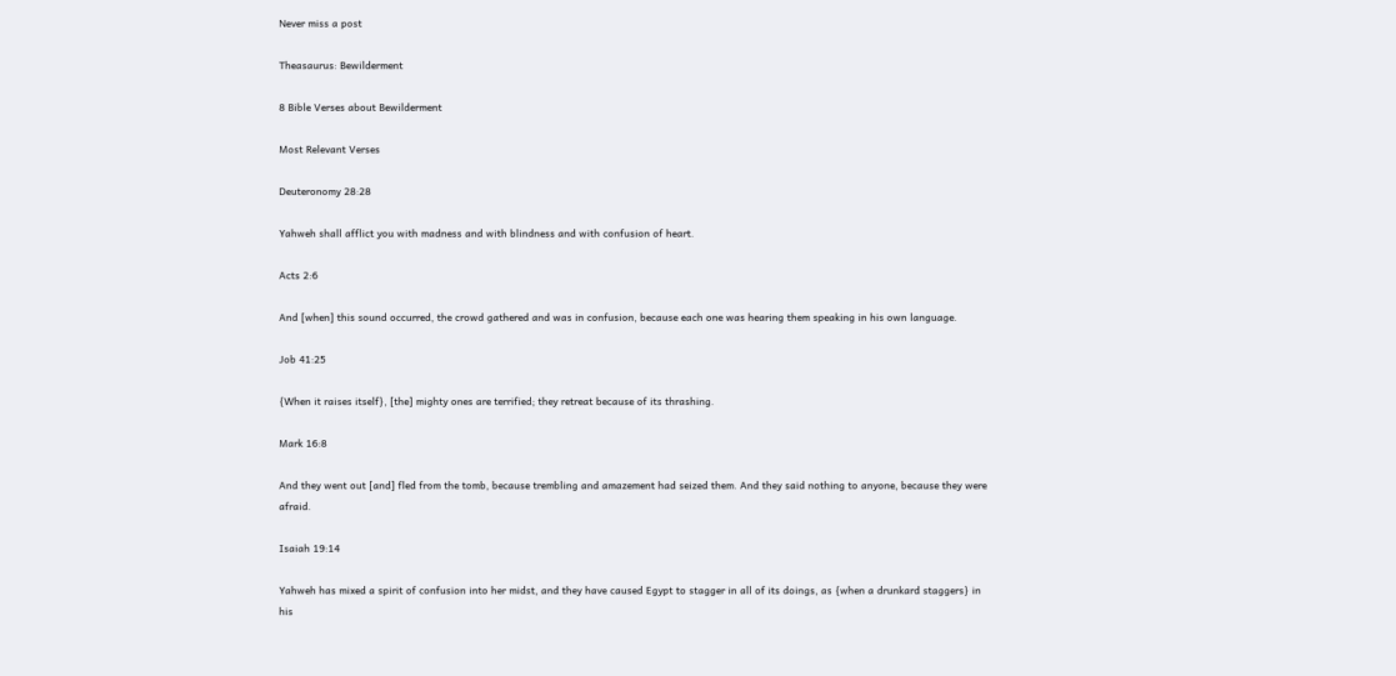Never miss a post

Theasaurus: Bewilderment

8 Bible Verses about Bewilderment

Most Relevant Verses

Deuteronomy 28:28

Yahweh shall afflict you with madness and with blindness and with confusion of heart.

Acts 2:6

And [when] this sound occurred, the crowd gathered and was in confusion, because each one was hearing them speaking in his own language.

Job 41:25

{When it raises itself}, [the] mighty ones are terrified; they retreat because of its thrashing.

Mark 16:8

And they went out [and] fled from the tomb, because trembling and amazement had seized them. And they said nothing to anyone, because they were afraid.

Isaiah 19:14

Yahweh has mixed a spirit of confusion into her midst, and they have caused Egypt to stagger in all of its doings, as {when a drunkard staggers} in his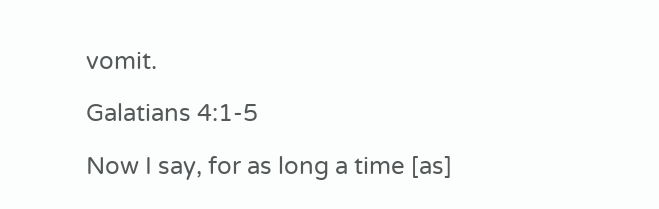vomit.

Galatians 4:1-5

Now I say, for as long a time [as]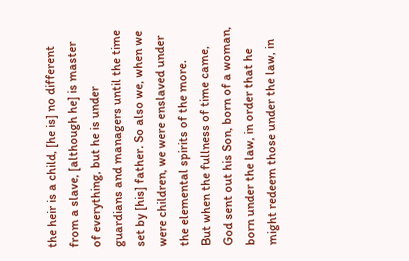the heir is a child, [he is] no different from a slave, [although he] is master of everything, but he is under guardians and managers until the time set by [his] father. So also we, when we were children, we were enslaved under the elemental spirits of the more.
But when the fullness of time came, God sent out his Son, born of a woman, born under the law, in order that he might redeem those under the law, in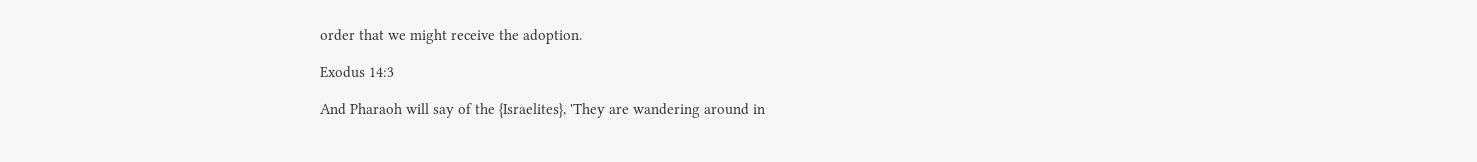order that we might receive the adoption.

Exodus 14:3

And Pharaoh will say of the {Israelites}, 'They are wandering around in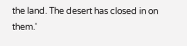the land. The desert has closed in on them.'